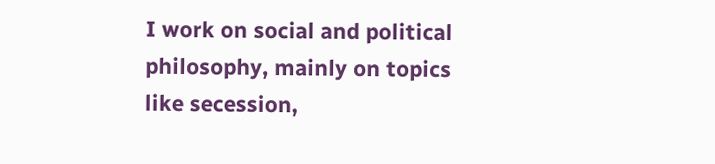I work on social and political philosophy, mainly on topics like secession,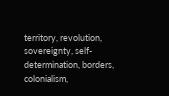territory, revolution, sovereignty, self-determination, borders, colonialism,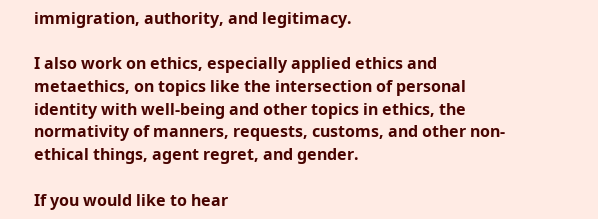immigration, authority, and legitimacy.

I also work on ethics, especially applied ethics and metaethics, on topics like the intersection of personal identity with well-being and other topics in ethics, the normativity of manners, requests, customs, and other non-ethical things, agent regret, and gender.

If you would like to hear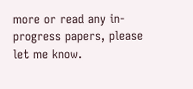more or read any in-progress papers, please let me know.